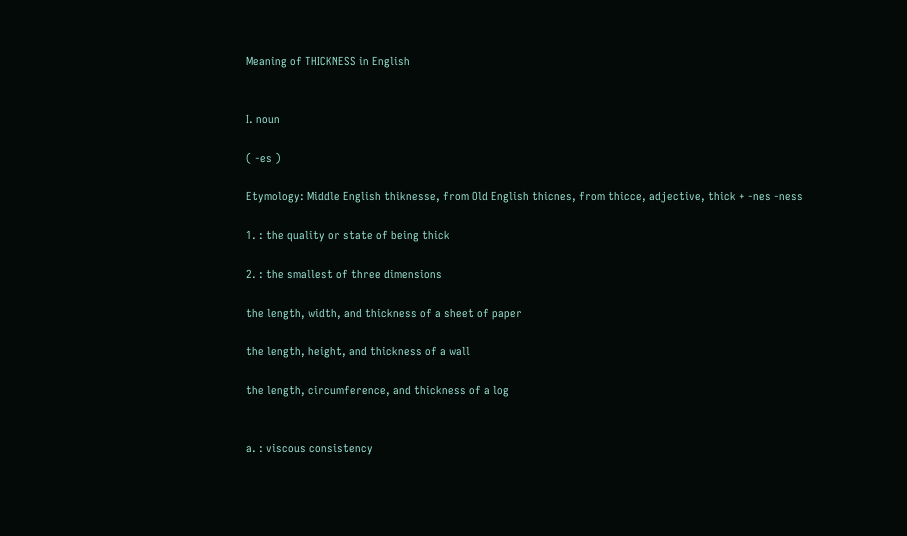Meaning of THICKNESS in English


I. noun

( -es )

Etymology: Middle English thiknesse, from Old English thicnes, from thicce, adjective, thick + -nes -ness

1. : the quality or state of being thick

2. : the smallest of three dimensions

the length, width, and thickness of a sheet of paper

the length, height, and thickness of a wall

the length, circumference, and thickness of a log


a. : viscous consistency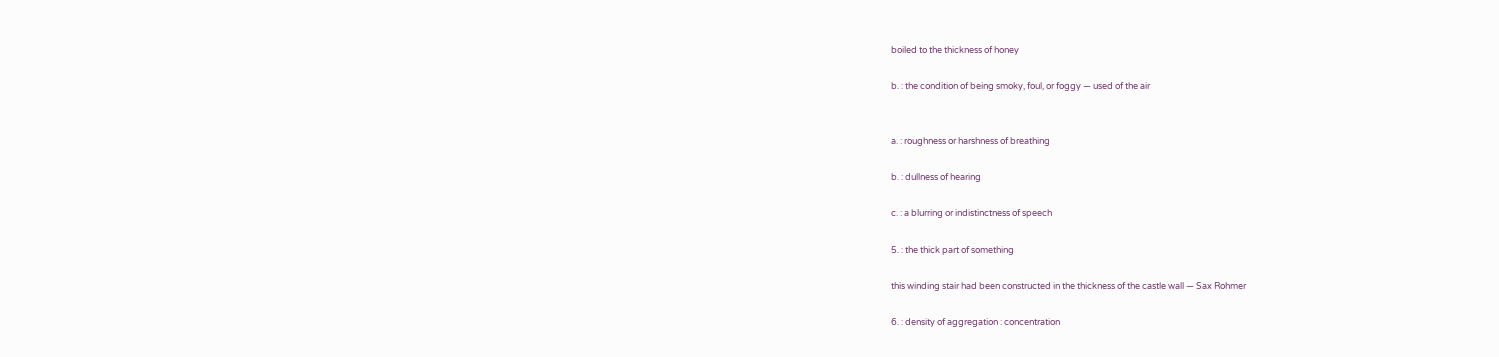boiled to the thickness of honey

b. : the condition of being smoky, foul, or foggy — used of the air


a. : roughness or harshness of breathing

b. : dullness of hearing

c. : a blurring or indistinctness of speech

5. : the thick part of something

this winding stair had been constructed in the thickness of the castle wall — Sax Rohmer

6. : density of aggregation : concentration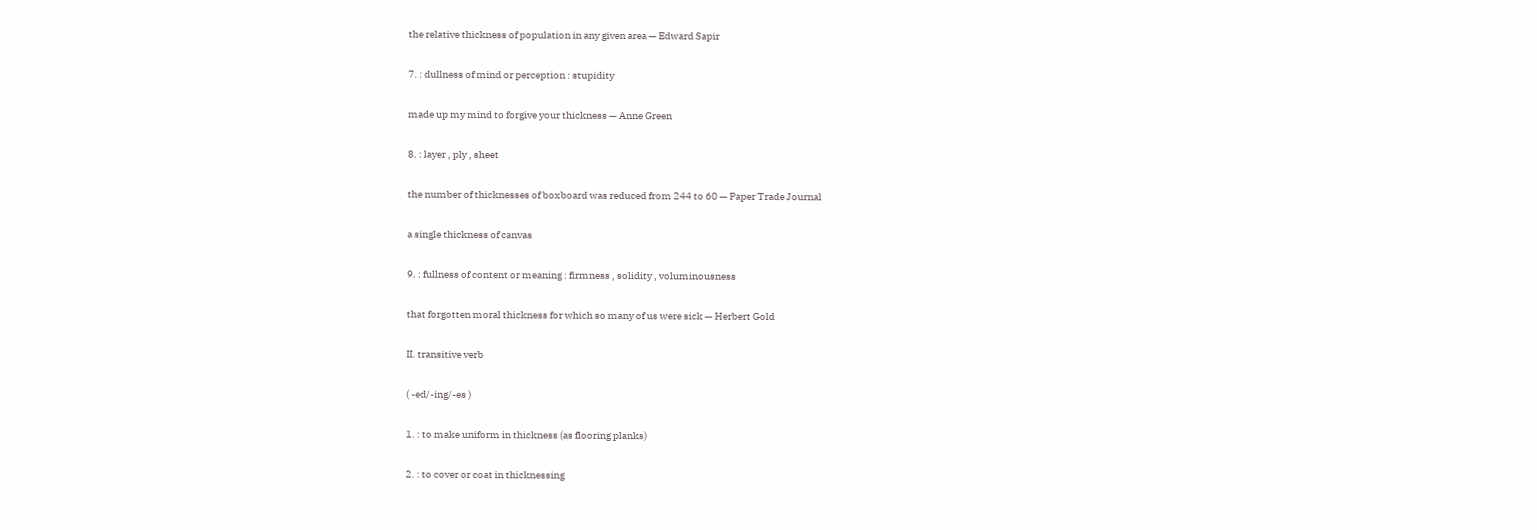the relative thickness of population in any given area — Edward Sapir

7. : dullness of mind or perception : stupidity

made up my mind to forgive your thickness — Anne Green

8. : layer , ply , sheet

the number of thicknesses of boxboard was reduced from 244 to 60 — Paper Trade Journal

a single thickness of canvas

9. : fullness of content or meaning : firmness , solidity , voluminousness

that forgotten moral thickness for which so many of us were sick — Herbert Gold

II. transitive verb

( -ed/-ing/-es )

1. : to make uniform in thickness (as flooring planks)

2. : to cover or coat in thicknessing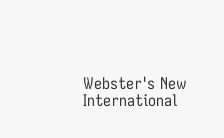Webster's New International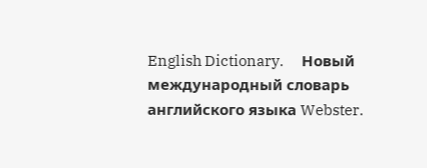English Dictionary.      Новый международный словарь английского языка Webster.